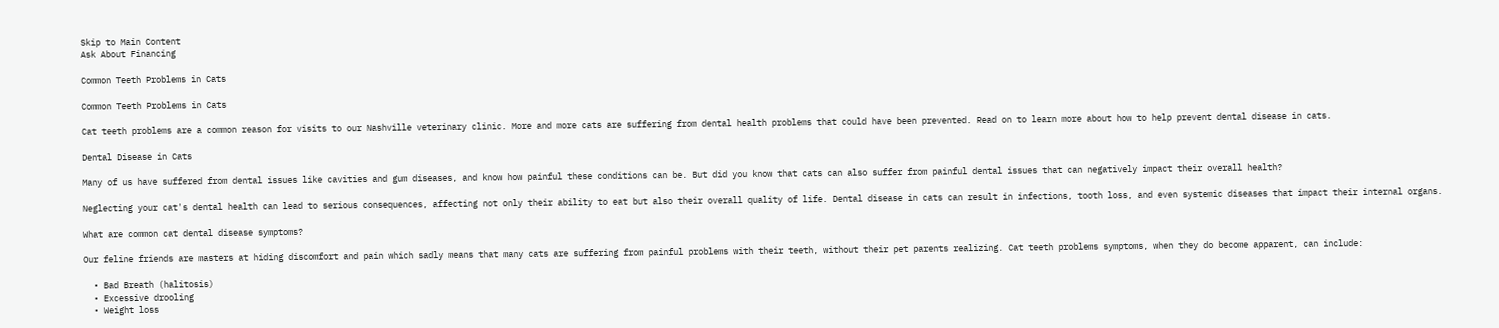Skip to Main Content
Ask About Financing

Common Teeth Problems in Cats

Common Teeth Problems in Cats

Cat teeth problems are a common reason for visits to our Nashville veterinary clinic. More and more cats are suffering from dental health problems that could have been prevented. Read on to learn more about how to help prevent dental disease in cats.

Dental Disease in Cats

Many of us have suffered from dental issues like cavities and gum diseases, and know how painful these conditions can be. But did you know that cats can also suffer from painful dental issues that can negatively impact their overall health?

Neglecting your cat's dental health can lead to serious consequences, affecting not only their ability to eat but also their overall quality of life. Dental disease in cats can result in infections, tooth loss, and even systemic diseases that impact their internal organs.

What are common cat dental disease symptoms?

Our feline friends are masters at hiding discomfort and pain which sadly means that many cats are suffering from painful problems with their teeth, without their pet parents realizing. Cat teeth problems symptoms, when they do become apparent, can include:

  • Bad Breath (halitosis)
  • Excessive drooling
  • Weight loss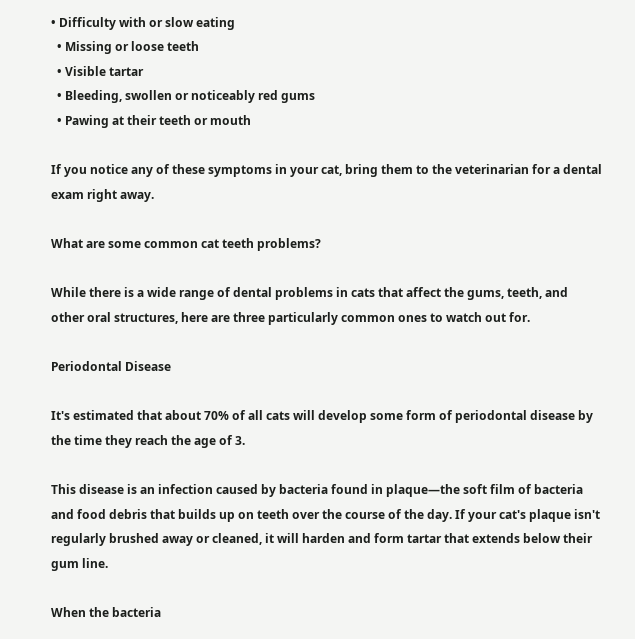• Difficulty with or slow eating
  • Missing or loose teeth
  • Visible tartar
  • Bleeding, swollen or noticeably red gums
  • Pawing at their teeth or mouth

If you notice any of these symptoms in your cat, bring them to the veterinarian for a dental exam right away.

What are some common cat teeth problems?

While there is a wide range of dental problems in cats that affect the gums, teeth, and other oral structures, here are three particularly common ones to watch out for.

Periodontal Disease

It's estimated that about 70% of all cats will develop some form of periodontal disease by the time they reach the age of 3.

This disease is an infection caused by bacteria found in plaque—the soft film of bacteria and food debris that builds up on teeth over the course of the day. If your cat's plaque isn't regularly brushed away or cleaned, it will harden and form tartar that extends below their gum line.

When the bacteria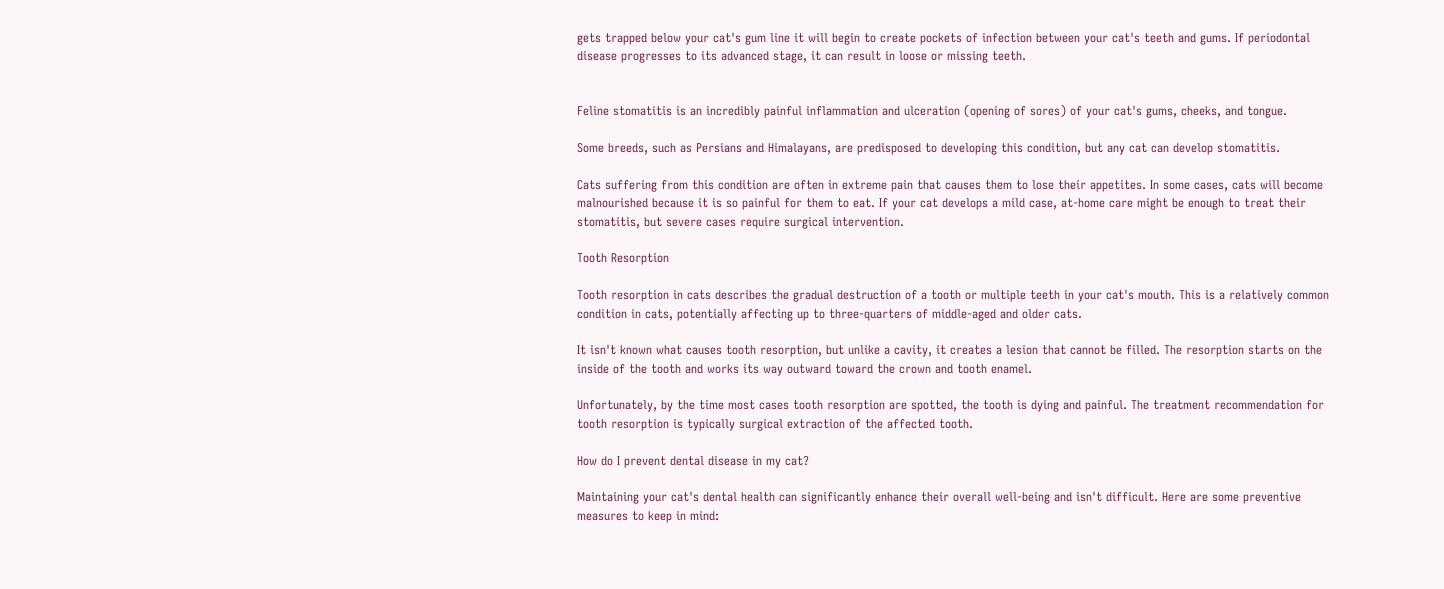gets trapped below your cat's gum line it will begin to create pockets of infection between your cat's teeth and gums. If periodontal disease progresses to its advanced stage, it can result in loose or missing teeth.


Feline stomatitis is an incredibly painful inflammation and ulceration (opening of sores) of your cat's gums, cheeks, and tongue.

Some breeds, such as Persians and Himalayans, are predisposed to developing this condition, but any cat can develop stomatitis.

Cats suffering from this condition are often in extreme pain that causes them to lose their appetites. In some cases, cats will become malnourished because it is so painful for them to eat. If your cat develops a mild case, at-home care might be enough to treat their stomatitis, but severe cases require surgical intervention.

Tooth Resorption

Tooth resorption in cats describes the gradual destruction of a tooth or multiple teeth in your cat's mouth. This is a relatively common condition in cats, potentially affecting up to three-quarters of middle-aged and older cats.

It isn't known what causes tooth resorption, but unlike a cavity, it creates a lesion that cannot be filled. The resorption starts on the inside of the tooth and works its way outward toward the crown and tooth enamel.

Unfortunately, by the time most cases tooth resorption are spotted, the tooth is dying and painful. The treatment recommendation for tooth resorption is typically surgical extraction of the affected tooth.

How do I prevent dental disease in my cat?

Maintaining your cat's dental health can significantly enhance their overall well-being and isn't difficult. Here are some preventive measures to keep in mind: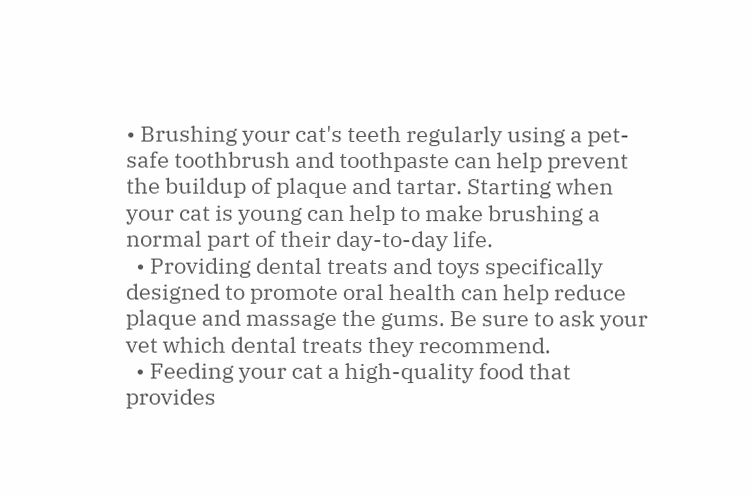• Brushing your cat's teeth regularly using a pet-safe toothbrush and toothpaste can help prevent the buildup of plaque and tartar. Starting when your cat is young can help to make brushing a normal part of their day-to-day life.
  • Providing dental treats and toys specifically designed to promote oral health can help reduce plaque and massage the gums. Be sure to ask your vet which dental treats they recommend.
  • Feeding your cat a high-quality food that provides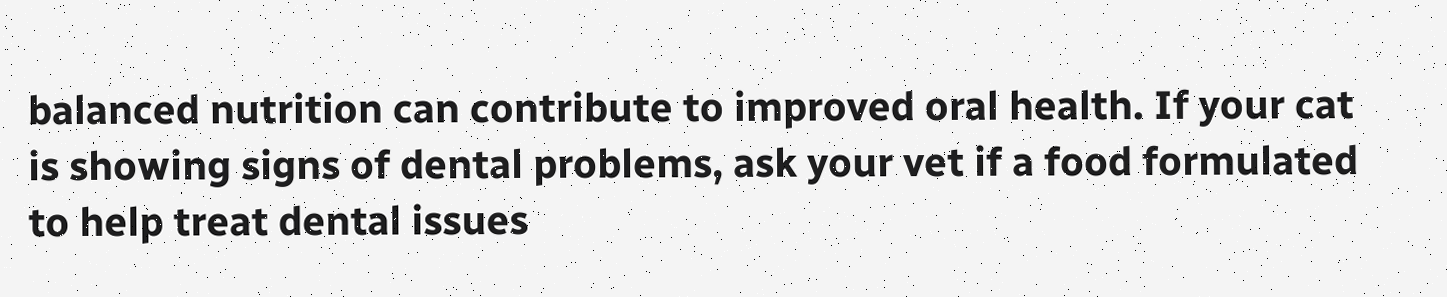balanced nutrition can contribute to improved oral health. If your cat is showing signs of dental problems, ask your vet if a food formulated to help treat dental issues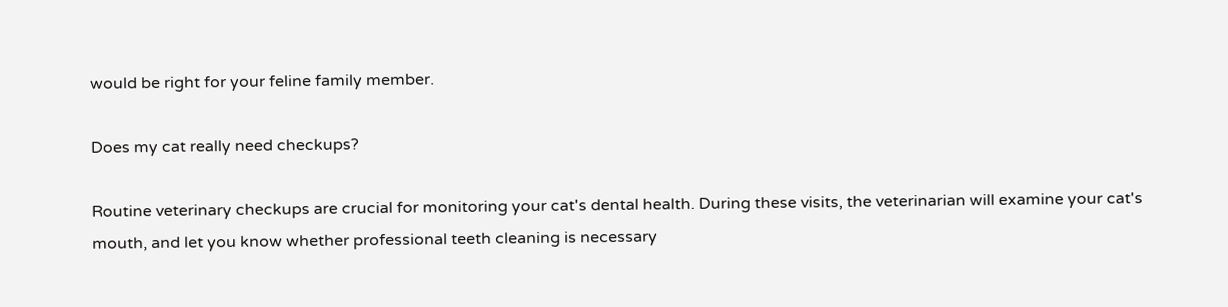would be right for your feline family member.

Does my cat really need checkups?

Routine veterinary checkups are crucial for monitoring your cat's dental health. During these visits, the veterinarian will examine your cat's mouth, and let you know whether professional teeth cleaning is necessary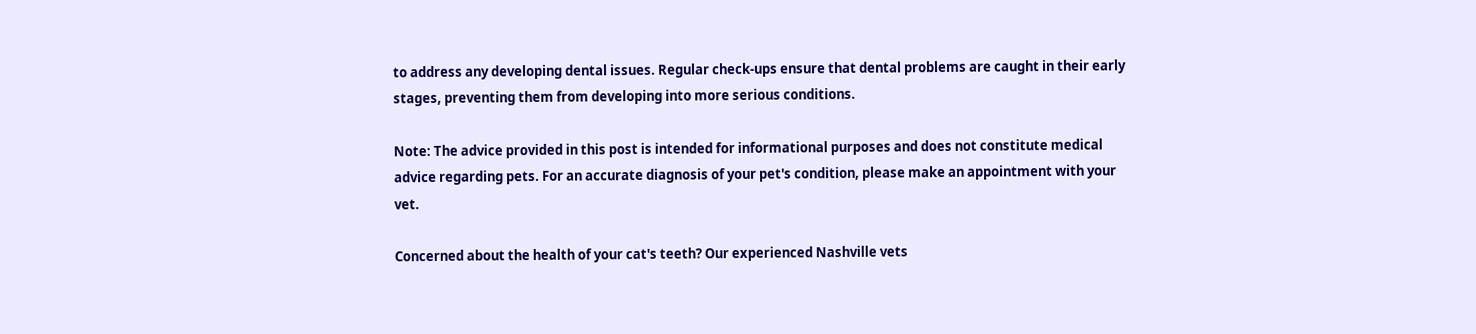to address any developing dental issues. Regular check-ups ensure that dental problems are caught in their early stages, preventing them from developing into more serious conditions.

Note: The advice provided in this post is intended for informational purposes and does not constitute medical advice regarding pets. For an accurate diagnosis of your pet's condition, please make an appointment with your vet.

Concerned about the health of your cat's teeth? Our experienced Nashville vets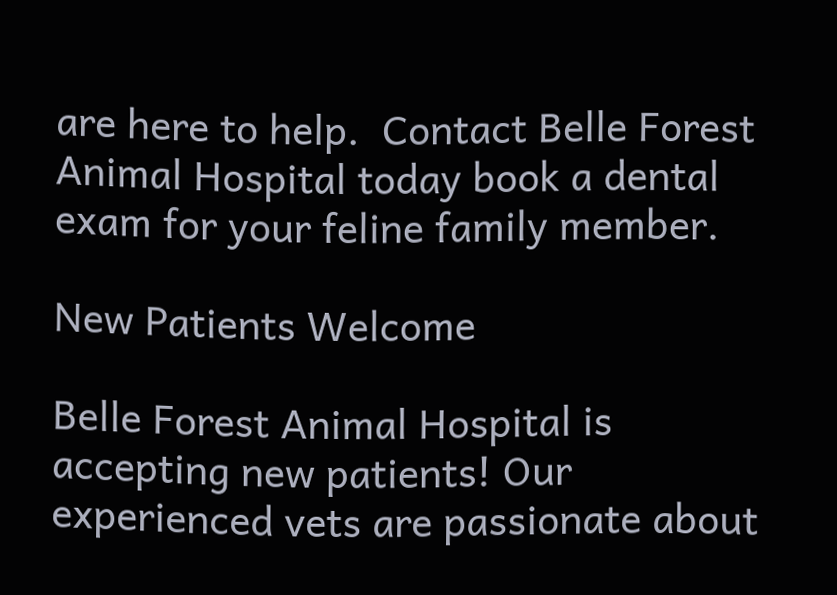are here to help.  Contact Belle Forest Animal Hospital today book a dental exam for your feline family member.

New Patients Welcome

Belle Forest Animal Hospital is accepting new patients! Our experienced vets are passionate about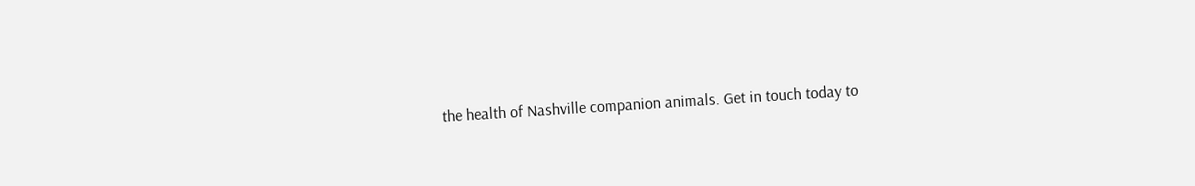the health of Nashville companion animals. Get in touch today to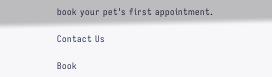book your pet's first appointment.

Contact Us

Book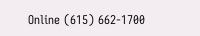Online (615) 662-1700